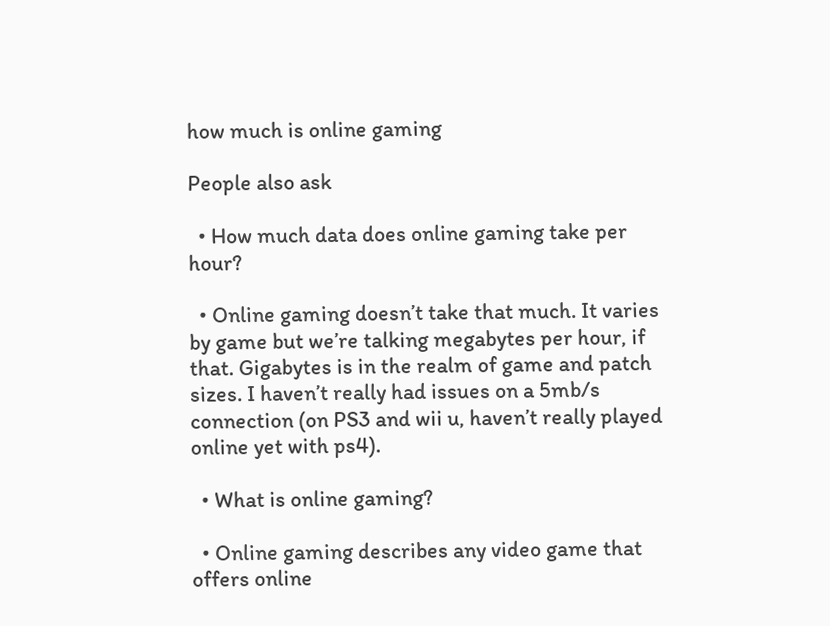how much is online gaming

People also ask

  • How much data does online gaming take per hour?

  • Online gaming doesn’t take that much. It varies by game but we’re talking megabytes per hour, if that. Gigabytes is in the realm of game and patch sizes. I haven’t really had issues on a 5mb/s connection (on PS3 and wii u, haven’t really played online yet with ps4).

  • What is online gaming?

  • Online gaming describes any video game that offers online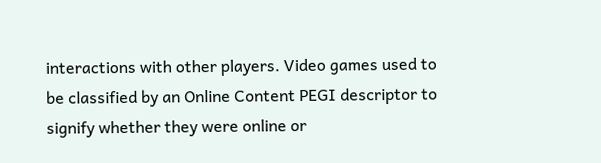interactions with other players. Video games used to be classified by an Online Content PEGI descriptor to signify whether they were online or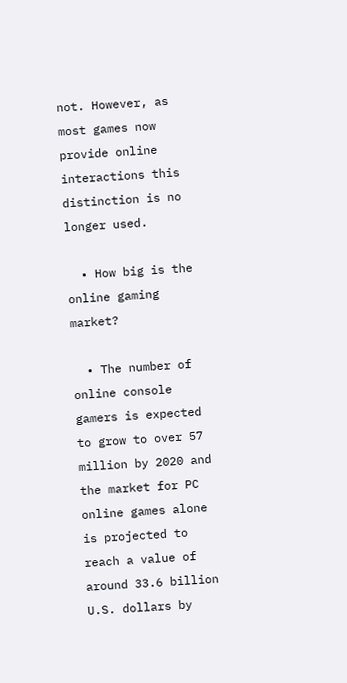not. However, as most games now provide online interactions this distinction is no longer used.

  • How big is the online gaming market?

  • The number of online console gamers is expected to grow to over 57 million by 2020 and the market for PC online games alone is projected to reach a value of around 33.6 billion U.S. dollars by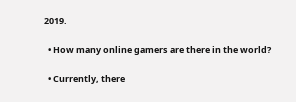2019.

  • How many online gamers are there in the world?

  • Currently, there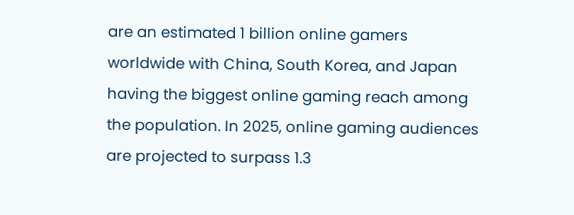are an estimated 1 billion online gamers worldwide with China, South Korea, and Japan having the biggest online gaming reach among the population. In 2025, online gaming audiences are projected to surpass 1.3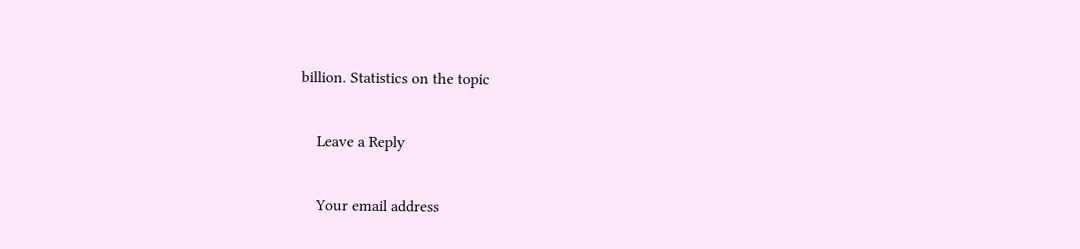billion. Statistics on the topic

    Leave a Reply

    Your email address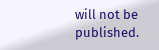will not be published.